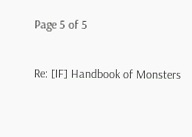Page 5 of 5

Re: [IF] Handbook of Monsters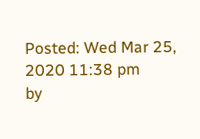Posted: Wed Mar 25, 2020 11:38 pm
by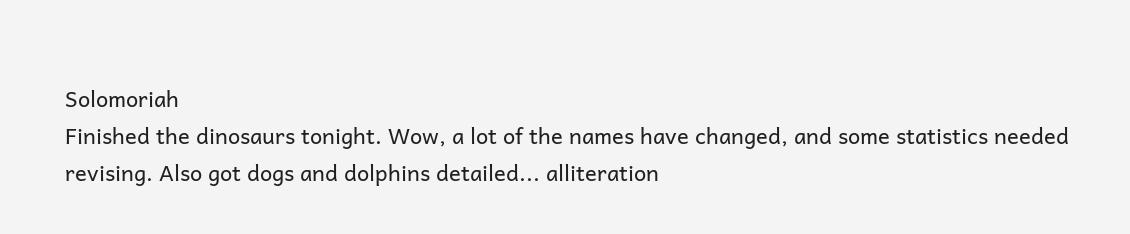Solomoriah
Finished the dinosaurs tonight. Wow, a lot of the names have changed, and some statistics needed revising. Also got dogs and dolphins detailed... alliteration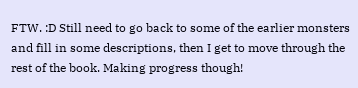FTW. :D Still need to go back to some of the earlier monsters and fill in some descriptions, then I get to move through the rest of the book. Making progress though!